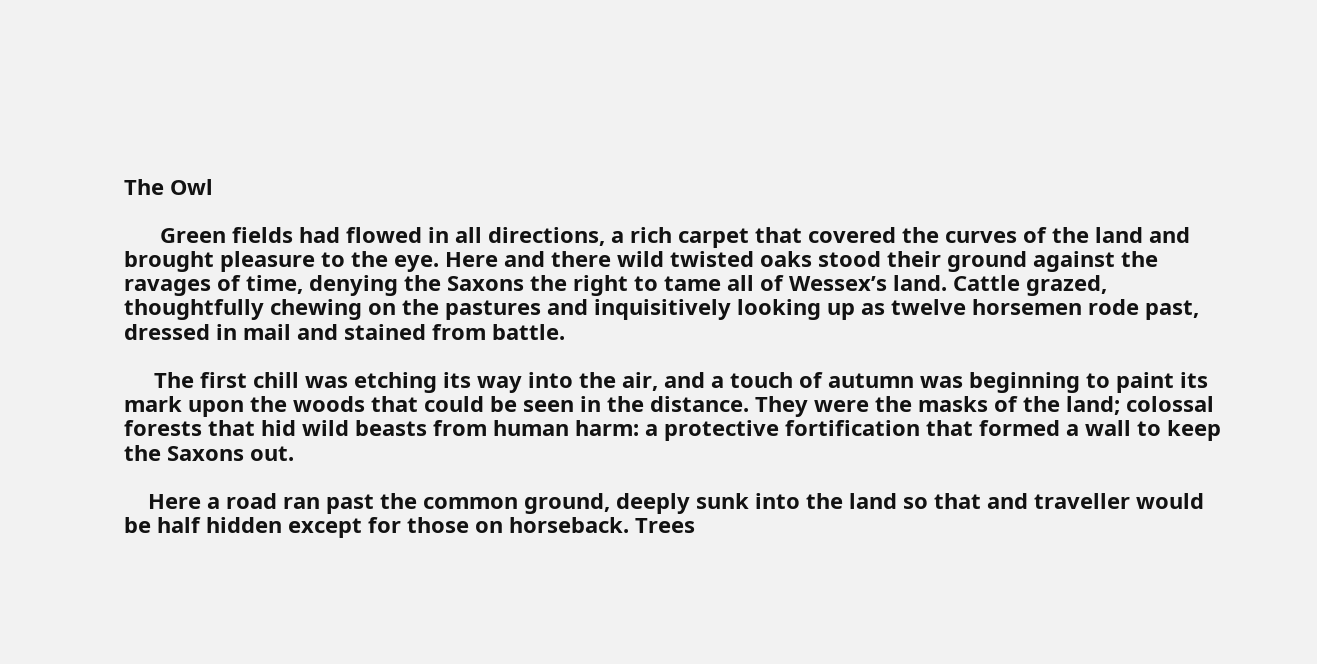The Owl

      Green fields had flowed in all directions, a rich carpet that covered the curves of the land and brought pleasure to the eye. Here and there wild twisted oaks stood their ground against the ravages of time, denying the Saxons the right to tame all of Wessex’s land. Cattle grazed, thoughtfully chewing on the pastures and inquisitively looking up as twelve horsemen rode past, dressed in mail and stained from battle.

     The first chill was etching its way into the air, and a touch of autumn was beginning to paint its mark upon the woods that could be seen in the distance. They were the masks of the land; colossal forests that hid wild beasts from human harm: a protective fortification that formed a wall to keep the Saxons out.

    Here a road ran past the common ground, deeply sunk into the land so that and traveller would be half hidden except for those on horseback. Trees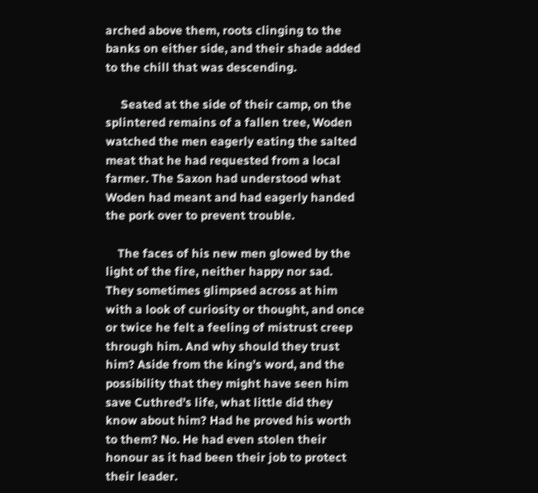arched above them, roots clinging to the banks on either side, and their shade added to the chill that was descending.

     Seated at the side of their camp, on the splintered remains of a fallen tree, Woden watched the men eagerly eating the salted meat that he had requested from a local farmer. The Saxon had understood what Woden had meant and had eagerly handed the pork over to prevent trouble.

    The faces of his new men glowed by the light of the fire, neither happy nor sad.  They sometimes glimpsed across at him with a look of curiosity or thought, and once or twice he felt a feeling of mistrust creep through him. And why should they trust him? Aside from the king’s word, and the possibility that they might have seen him save Cuthred’s life, what little did they know about him? Had he proved his worth to them? No. He had even stolen their honour as it had been their job to protect their leader.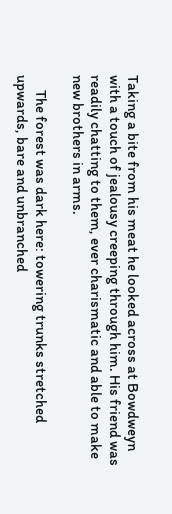Taking a bite from his meat he looked across at Bowdweyn with a touch of jealousy creeping through him. His friend was readily chatting to them, ever charismatic and able to make new brothers in arms.

     The forest was dark here: towering trunks stretched upwards, bare and unbranched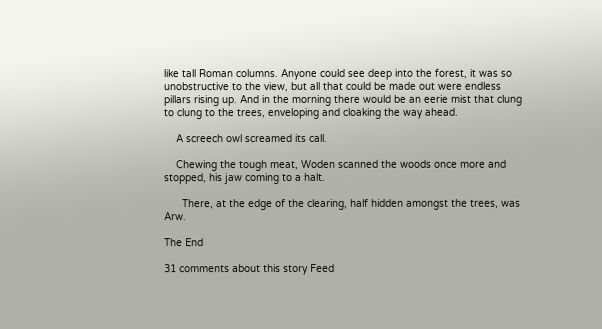like tall Roman columns. Anyone could see deep into the forest, it was so unobstructive to the view, but all that could be made out were endless pillars rising up. And in the morning there would be an eerie mist that clung to clung to the trees, enveloping and cloaking the way ahead.

    A screech owl screamed its call.

    Chewing the tough meat, Woden scanned the woods once more and stopped, his jaw coming to a halt.

      There, at the edge of the clearing, half hidden amongst the trees, was Arw.

The End

31 comments about this story Feed